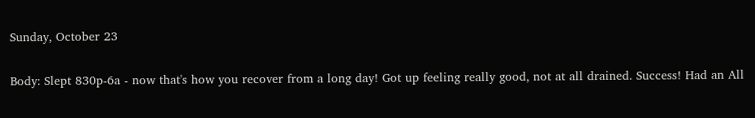Sunday, October 23

Body: Slept 830p-6a - now that's how you recover from a long day! Got up feeling really good, not at all drained. Success! Had an All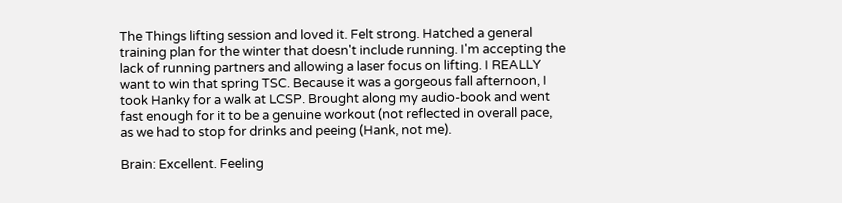The Things lifting session and loved it. Felt strong. Hatched a general training plan for the winter that doesn't include running. I'm accepting the lack of running partners and allowing a laser focus on lifting. I REALLY want to win that spring TSC. Because it was a gorgeous fall afternoon, I took Hanky for a walk at LCSP. Brought along my audio-book and went fast enough for it to be a genuine workout (not reflected in overall pace, as we had to stop for drinks and peeing (Hank, not me).

Brain: Excellent. Feeling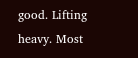good. Lifting heavy. Most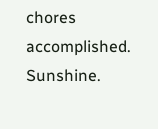chores accomplished. Sunshine.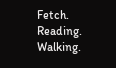Fetch. Reading. Walking.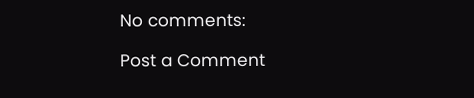No comments:

Post a Comment